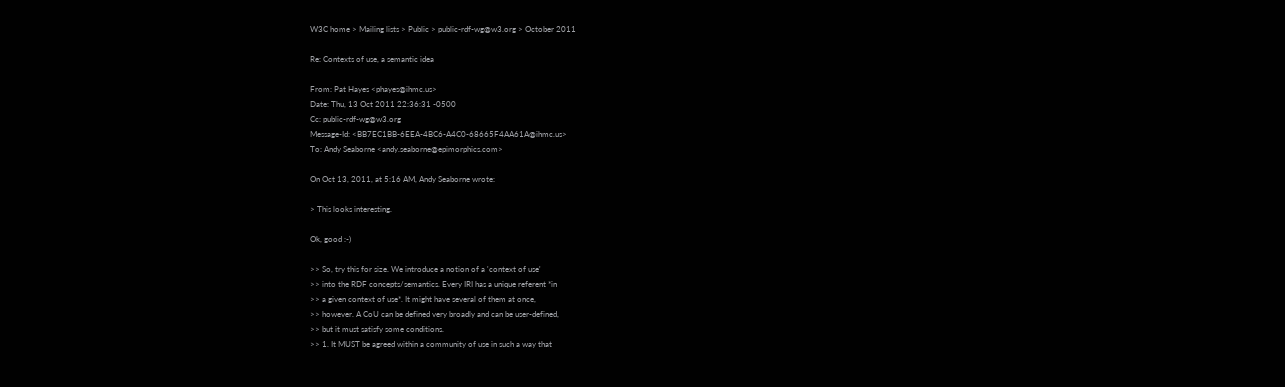W3C home > Mailing lists > Public > public-rdf-wg@w3.org > October 2011

Re: Contexts of use, a semantic idea

From: Pat Hayes <phayes@ihmc.us>
Date: Thu, 13 Oct 2011 22:36:31 -0500
Cc: public-rdf-wg@w3.org
Message-Id: <BB7EC1BB-6EEA-4BC6-A4C0-68665F4AA61A@ihmc.us>
To: Andy Seaborne <andy.seaborne@epimorphics.com>

On Oct 13, 2011, at 5:16 AM, Andy Seaborne wrote:

> This looks interesting.

Ok, good :-)

>> So, try this for size. We introduce a notion of a 'context of use'
>> into the RDF concepts/semantics. Every IRI has a unique referent *in
>> a given context of use*. It might have several of them at once,
>> however. A CoU can be defined very broadly and can be user-defined,
>> but it must satisfy some conditions.
>> 1. It MUST be agreed within a community of use in such a way that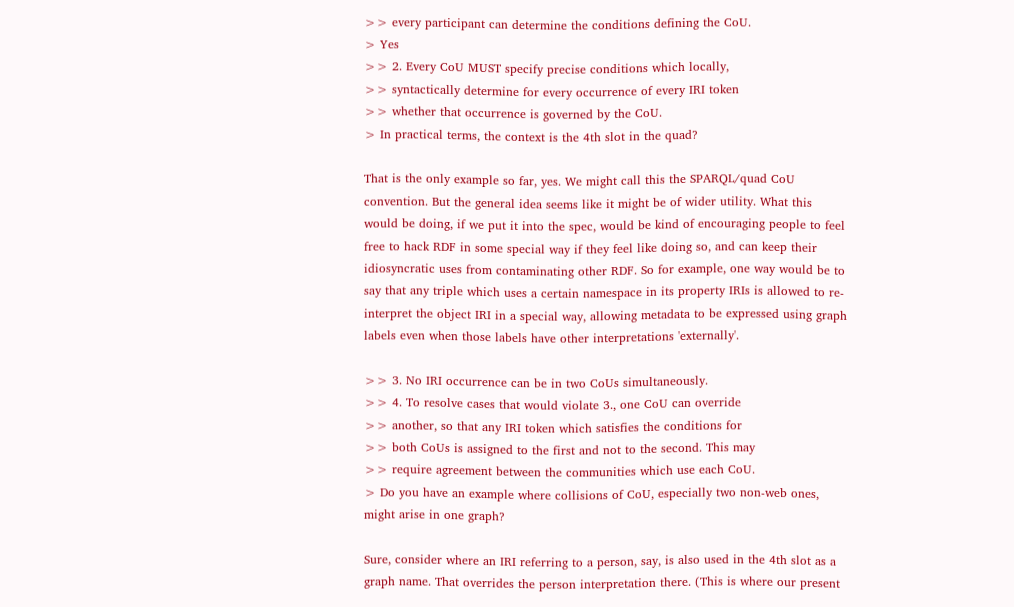>> every participant can determine the conditions defining the CoU.
> Yes
>> 2. Every CoU MUST specify precise conditions which locally,
>> syntactically determine for every occurrence of every IRI token
>> whether that occurrence is governed by the CoU.
> In practical terms, the context is the 4th slot in the quad?

That is the only example so far, yes. We might call this the SPARQL/quad CoU convention. But the general idea seems like it might be of wider utility. What this would be doing, if we put it into the spec, would be kind of encouraging people to feel free to hack RDF in some special way if they feel like doing so, and can keep their idiosyncratic uses from contaminating other RDF. So for example, one way would be to say that any triple which uses a certain namespace in its property IRIs is allowed to re-interpret the object IRI in a special way, allowing metadata to be expressed using graph labels even when those labels have other interpretations 'externally'.

>> 3. No IRI occurrence can be in two CoUs simultaneously.
>> 4. To resolve cases that would violate 3., one CoU can override
>> another, so that any IRI token which satisfies the conditions for
>> both CoUs is assigned to the first and not to the second. This may
>> require agreement between the communities which use each CoU.
> Do you have an example where collisions of CoU, especially two non-web ones, might arise in one graph?

Sure, consider where an IRI referring to a person, say, is also used in the 4th slot as a graph name. That overrides the person interpretation there. (This is where our present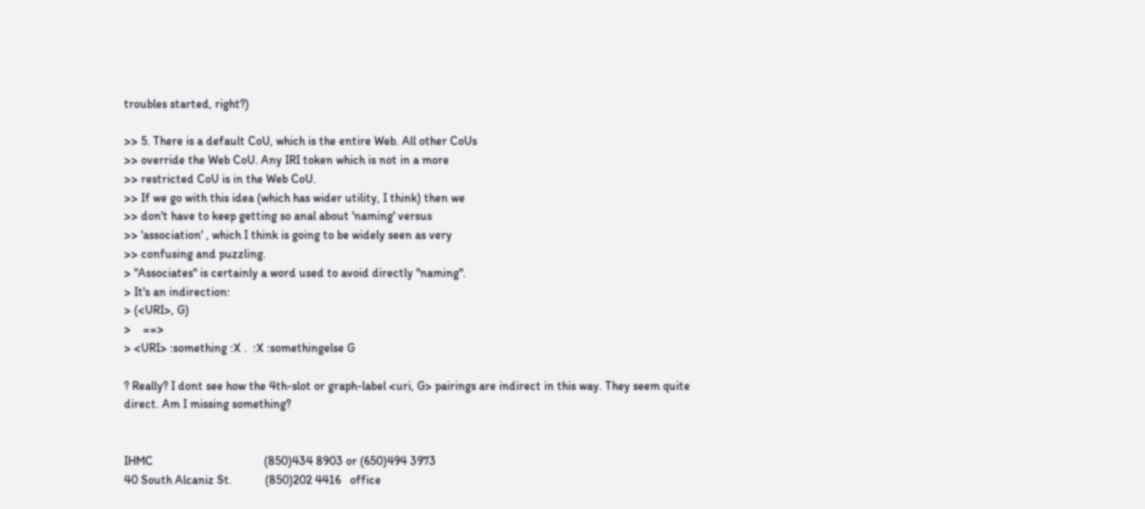troubles started, right?)

>> 5. There is a default CoU, which is the entire Web. All other CoUs
>> override the Web CoU. Any IRI token which is not in a more
>> restricted CoU is in the Web CoU.
>> If we go with this idea (which has wider utility, I think) then we
>> don't have to keep getting so anal about 'naming' versus
>> 'association' , which I think is going to be widely seen as very
>> confusing and puzzling.
> "Associates" is certainly a word used to avoid directly "naming".
> It's an indirection:
> (<URI>, G)
>    ==>
> <URI> :something :X .  :X :somethingelse G

? Really? I dont see how the 4th-slot or graph-label <uri, G> pairings are indirect in this way. They seem quite direct. Am I missing something?


IHMC                                     (850)434 8903 or (650)494 3973
40 South Alcaniz St.           (850)202 4416   office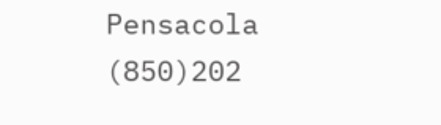Pensacola                            (850)202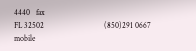4440   fax
FL 32502                              (850)291 0667   mobile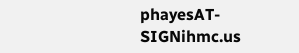phayesAT-SIGNihmc.us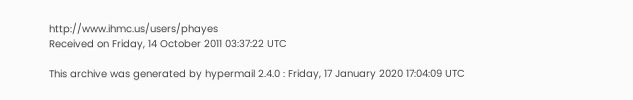http://www.ihmc.us/users/phayes
Received on Friday, 14 October 2011 03:37:22 UTC

This archive was generated by hypermail 2.4.0 : Friday, 17 January 2020 17:04:09 UTC